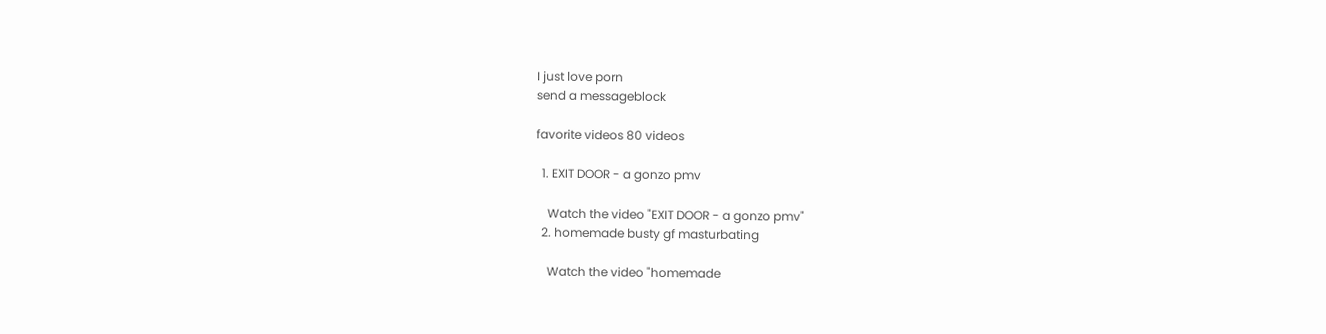I just love porn
send a messageblock

favorite videos 80 videos

  1. EXIT DOOR - a gonzo pmv

    Watch the video "EXIT DOOR - a gonzo pmv"
  2. homemade busty gf masturbating

    Watch the video "homemade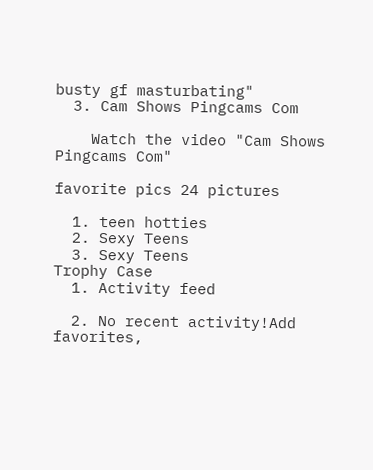busty gf masturbating"
  3. Cam Shows Pingcams Com

    Watch the video "Cam Shows Pingcams Com"

favorite pics 24 pictures

  1. teen hotties
  2. Sexy Teens
  3. Sexy Teens
Trophy Case
  1. Activity feed

  2. No recent activity!Add favorites,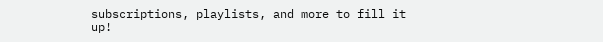subscriptions, playlists, and more to fill it up!